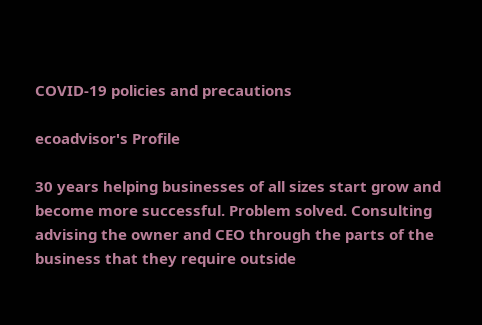COVID-19 policies and precautions

ecoadvisor's Profile

30 years helping businesses of all sizes start grow and become more successful. Problem solved. Consulting advising the owner and CEO through the parts of the business that they require outside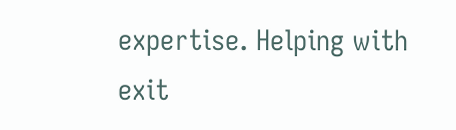expertise. Helping with exit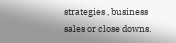strategies , business sales or close downs.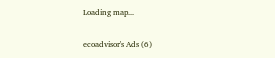Loading map...

ecoadvisor's Ads (6)